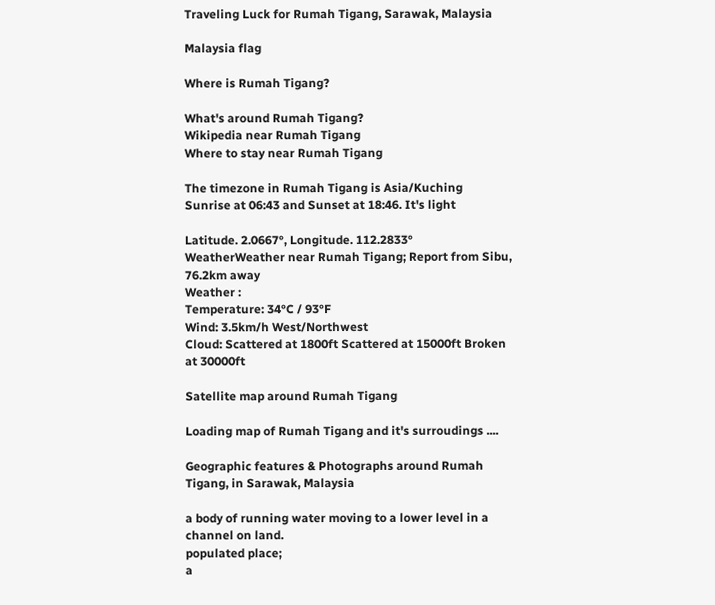Traveling Luck for Rumah Tigang, Sarawak, Malaysia

Malaysia flag

Where is Rumah Tigang?

What's around Rumah Tigang?
Wikipedia near Rumah Tigang
Where to stay near Rumah Tigang

The timezone in Rumah Tigang is Asia/Kuching
Sunrise at 06:43 and Sunset at 18:46. It's light

Latitude. 2.0667°, Longitude. 112.2833°
WeatherWeather near Rumah Tigang; Report from Sibu, 76.2km away
Weather :
Temperature: 34°C / 93°F
Wind: 3.5km/h West/Northwest
Cloud: Scattered at 1800ft Scattered at 15000ft Broken at 30000ft

Satellite map around Rumah Tigang

Loading map of Rumah Tigang and it's surroudings ....

Geographic features & Photographs around Rumah Tigang, in Sarawak, Malaysia

a body of running water moving to a lower level in a channel on land.
populated place;
a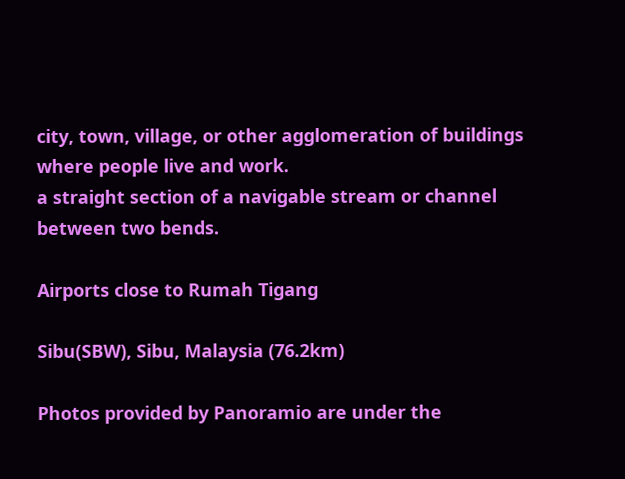city, town, village, or other agglomeration of buildings where people live and work.
a straight section of a navigable stream or channel between two bends.

Airports close to Rumah Tigang

Sibu(SBW), Sibu, Malaysia (76.2km)

Photos provided by Panoramio are under the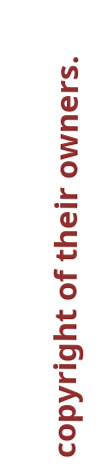copyright of their owners.